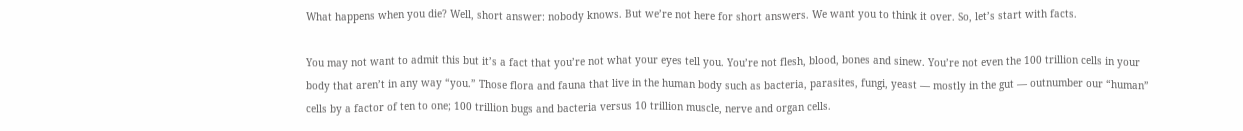What happens when you die? Well, short answer: nobody knows. But we’re not here for short answers. We want you to think it over. So, let’s start with facts.

You may not want to admit this but it’s a fact that you’re not what your eyes tell you. You’re not flesh, blood, bones and sinew. You’re not even the 100 trillion cells in your body that aren’t in any way “you.” Those flora and fauna that live in the human body such as bacteria, parasites, fungi, yeast — mostly in the gut — outnumber our “human” cells by a factor of ten to one; 100 trillion bugs and bacteria versus 10 trillion muscle, nerve and organ cells.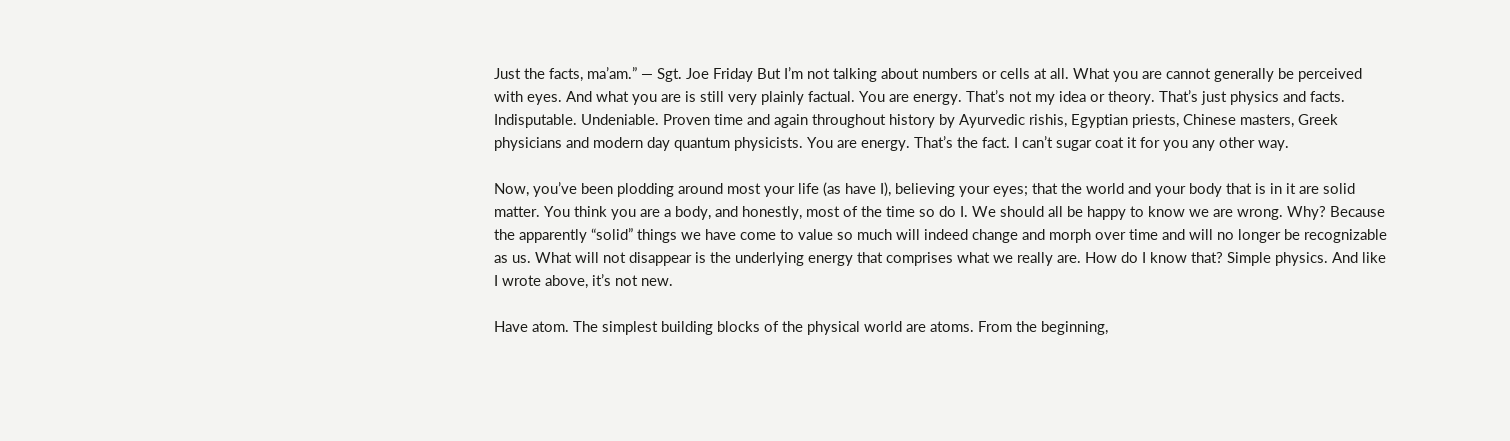Just the facts, ma’am.” — Sgt. Joe Friday But I’m not talking about numbers or cells at all. What you are cannot generally be perceived with eyes. And what you are is still very plainly factual. You are energy. That’s not my idea or theory. That’s just physics and facts. Indisputable. Undeniable. Proven time and again throughout history by Ayurvedic rishis, Egyptian priests, Chinese masters, Greek physicians and modern day quantum physicists. You are energy. That’s the fact. I can’t sugar coat it for you any other way.

Now, you’ve been plodding around most your life (as have I), believing your eyes; that the world and your body that is in it are solid matter. You think you are a body, and honestly, most of the time so do I. We should all be happy to know we are wrong. Why? Because the apparently “solid” things we have come to value so much will indeed change and morph over time and will no longer be recognizable as us. What will not disappear is the underlying energy that comprises what we really are. How do I know that? Simple physics. And like I wrote above, it’s not new.

Have atom. The simplest building blocks of the physical world are atoms. From the beginning,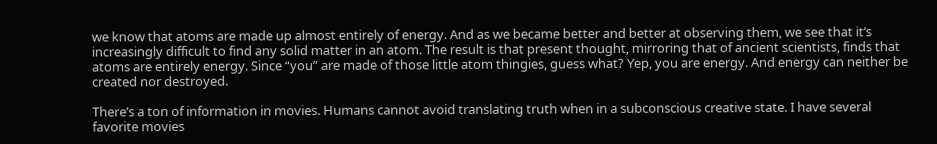we know that atoms are made up almost entirely of energy. And as we became better and better at observing them, we see that it’s increasingly difficult to find any solid matter in an atom. The result is that present thought, mirroring that of ancient scientists, finds that atoms are entirely energy. Since “you” are made of those little atom thingies, guess what? Yep, you are energy. And energy can neither be created nor destroyed.

There’s a ton of information in movies. Humans cannot avoid translating truth when in a subconscious creative state. I have several favorite movies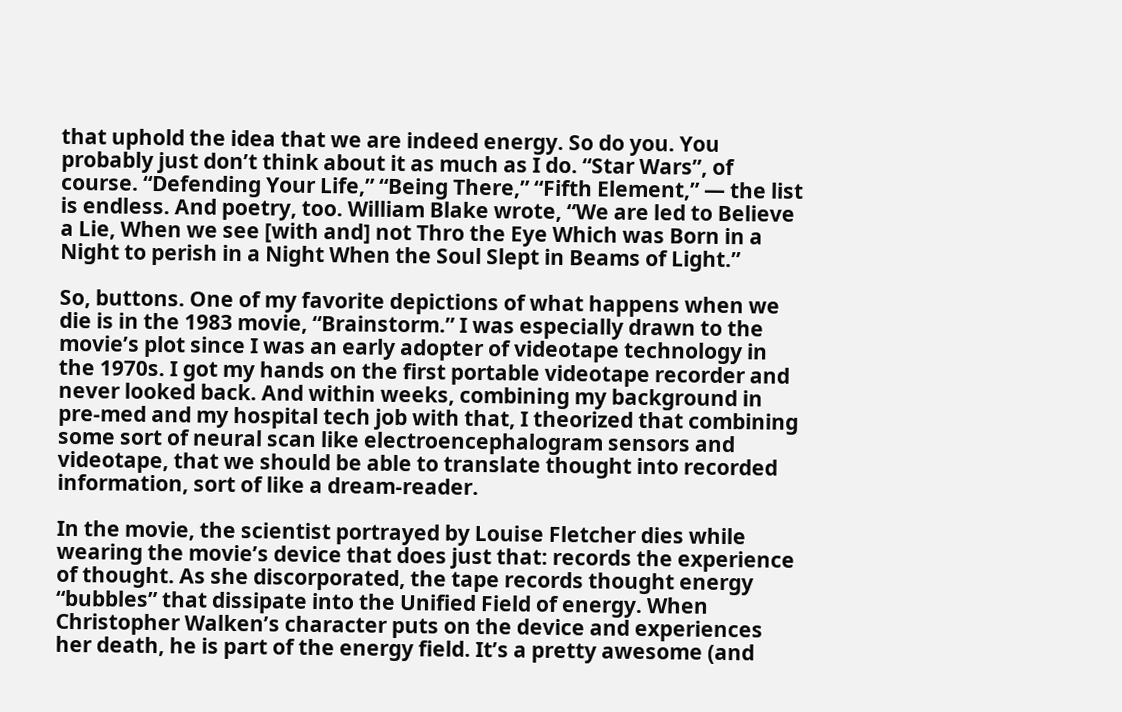that uphold the idea that we are indeed energy. So do you. You probably just don’t think about it as much as I do. “Star Wars”, of course. “Defending Your Life,” “Being There,” “Fifth Element,” — the list is endless. And poetry, too. William Blake wrote, “We are led to Believe a Lie, When we see [with and] not Thro the Eye Which was Born in a Night to perish in a Night When the Soul Slept in Beams of Light.”

So, buttons. One of my favorite depictions of what happens when we die is in the 1983 movie, “Brainstorm.” I was especially drawn to the movie’s plot since I was an early adopter of videotape technology in the 1970s. I got my hands on the first portable videotape recorder and never looked back. And within weeks, combining my background in pre-med and my hospital tech job with that, I theorized that combining some sort of neural scan like electroencephalogram sensors and videotape, that we should be able to translate thought into recorded information, sort of like a dream-reader.

In the movie, the scientist portrayed by Louise Fletcher dies while wearing the movie’s device that does just that: records the experience of thought. As she discorporated, the tape records thought energy “bubbles” that dissipate into the Unified Field of energy. When Christopher Walken’s character puts on the device and experiences her death, he is part of the energy field. It’s a pretty awesome (and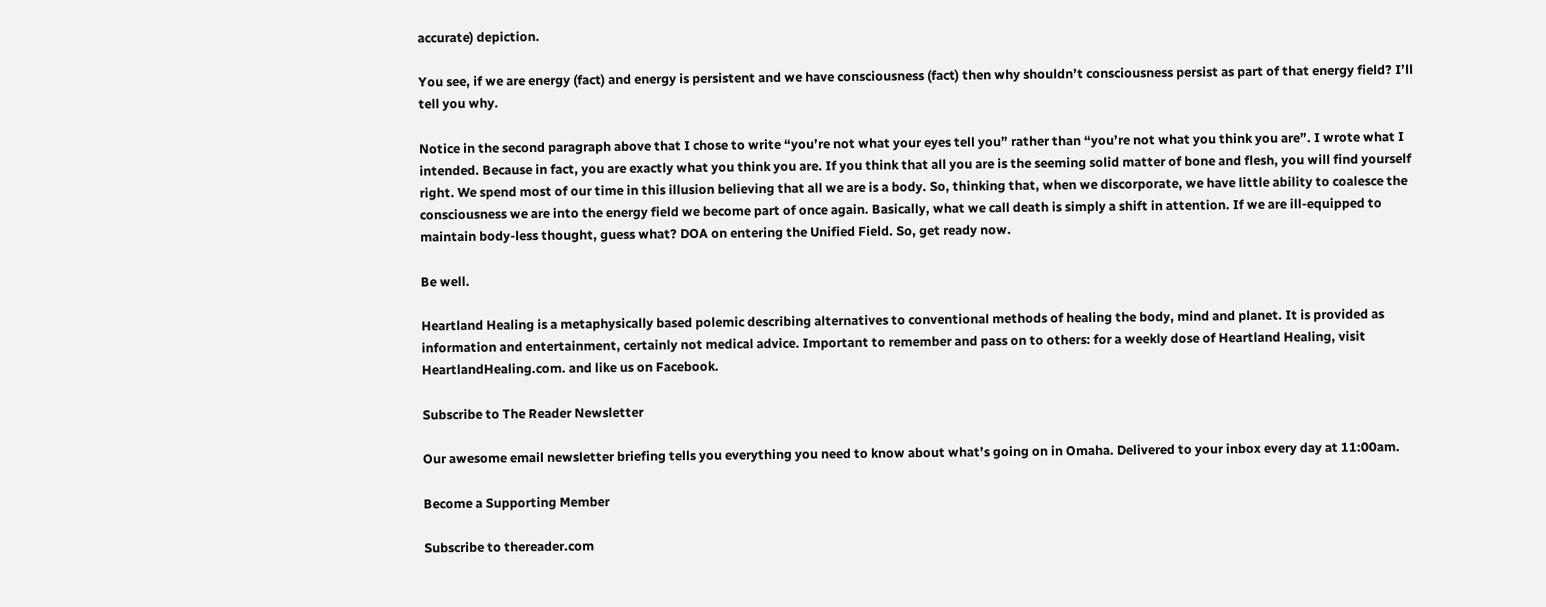accurate) depiction.

You see, if we are energy (fact) and energy is persistent and we have consciousness (fact) then why shouldn’t consciousness persist as part of that energy field? I’ll tell you why.

Notice in the second paragraph above that I chose to write “you’re not what your eyes tell you” rather than “you’re not what you think you are”. I wrote what I intended. Because in fact, you are exactly what you think you are. If you think that all you are is the seeming solid matter of bone and flesh, you will find yourself right. We spend most of our time in this illusion believing that all we are is a body. So, thinking that, when we discorporate, we have little ability to coalesce the consciousness we are into the energy field we become part of once again. Basically, what we call death is simply a shift in attention. If we are ill-equipped to maintain body-less thought, guess what? DOA on entering the Unified Field. So, get ready now.

Be well.

Heartland Healing is a metaphysically based polemic describing alternatives to conventional methods of healing the body, mind and planet. It is provided as information and entertainment, certainly not medical advice. Important to remember and pass on to others: for a weekly dose of Heartland Healing, visit HeartlandHealing.com. and like us on Facebook.

Subscribe to The Reader Newsletter

Our awesome email newsletter briefing tells you everything you need to know about what’s going on in Omaha. Delivered to your inbox every day at 11:00am.

Become a Supporting Member

Subscribe to thereader.com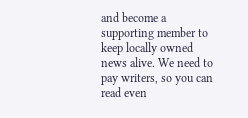and become a supporting member to keep locally owned news alive. We need to pay writers, so you can read even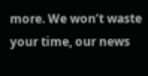more. We won’t waste your time, our news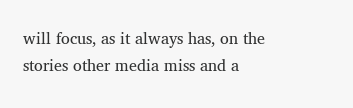will focus, as it always has, on the stories other media miss and a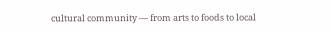cultural community — from arts to foods to local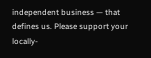independent business — that defines us. Please support your locally-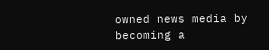owned news media by becoming a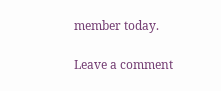member today.

Leave a comment